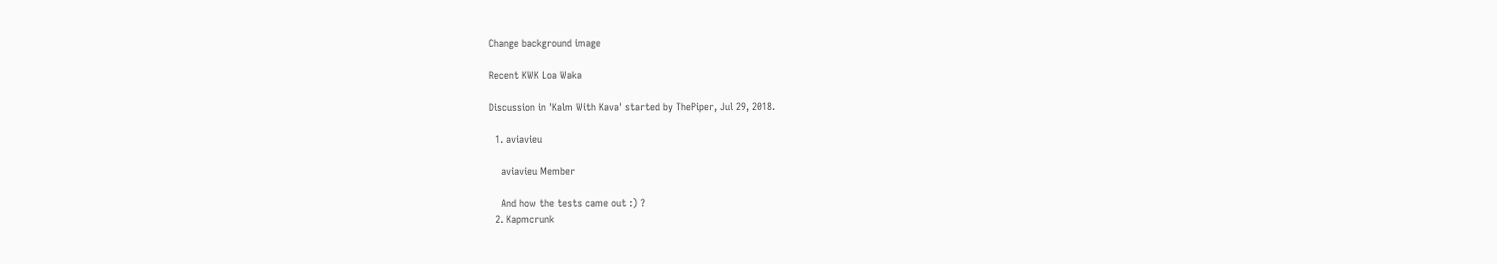Change background image

Recent KWK Loa Waka

Discussion in 'Kalm With Kava' started by ThePiper, Jul 29, 2018.

  1. aviavieu

    aviavieu Member

    And how the tests came out :) ?
  2. Kapmcrunk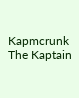Kapmcrunk The Kaptain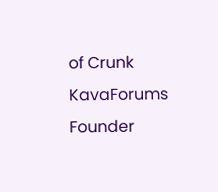of Crunk KavaForums Founder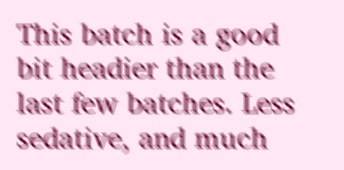This batch is a good bit headier than the last few batches. Less sedative, and much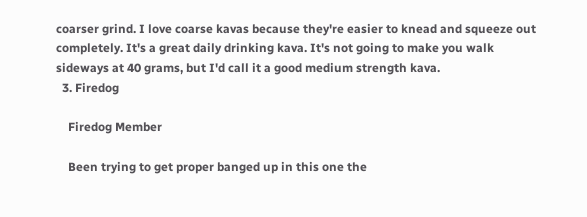coarser grind. I love coarse kavas because they're easier to knead and squeeze out completely. It's a great daily drinking kava. It's not going to make you walk sideways at 40 grams, but I'd call it a good medium strength kava.
  3. Firedog

    Firedog Member

    Been trying to get proper banged up in this one the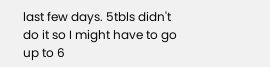last few days. 5tbls didn't do it so I might have to go up to 6